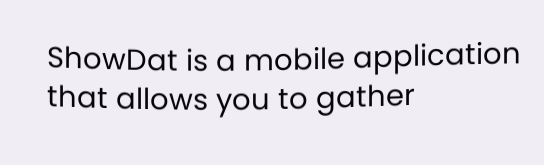ShowDat is a mobile application that allows you to gather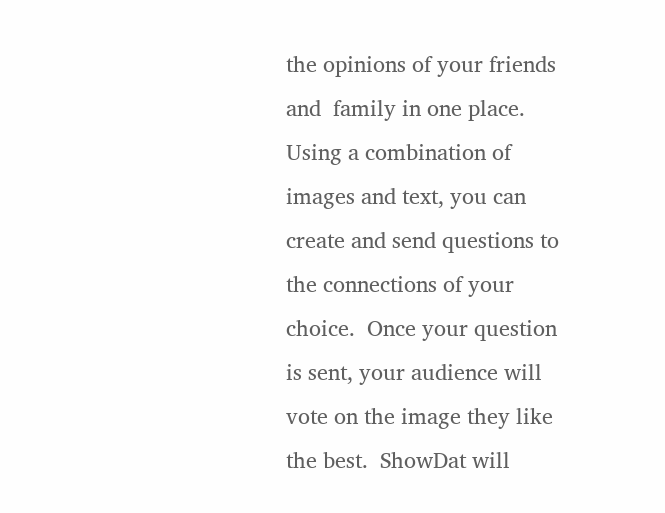the opinions of your friends and  family in one place. Using a combination of images and text, you can create and send questions to the connections of your choice.  Once your question is sent, your audience will vote on the image they like the best.  ShowDat will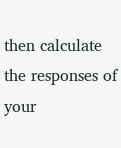then calculate the responses of your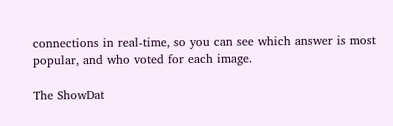connections in real-time, so you can see which answer is most popular, and who voted for each image.

The ShowDat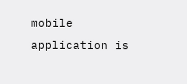mobile application is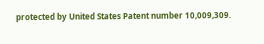protected by United States Patent number 10,009,309.